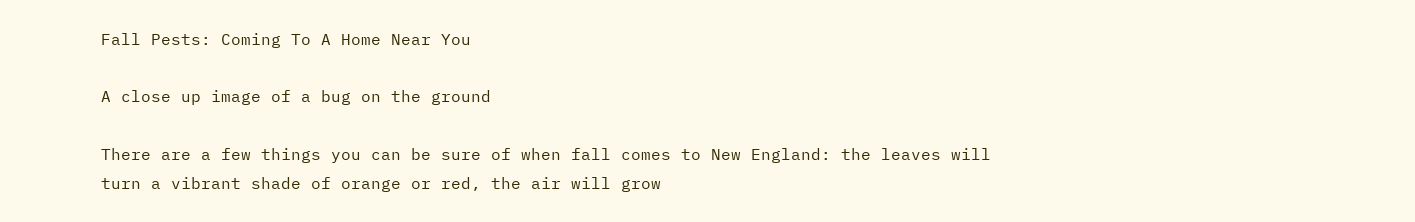Fall Pests: Coming To A Home Near You

A close up image of a bug on the ground

There are a few things you can be sure of when fall comes to New England: the leaves will turn a vibrant shade of orange or red, the air will grow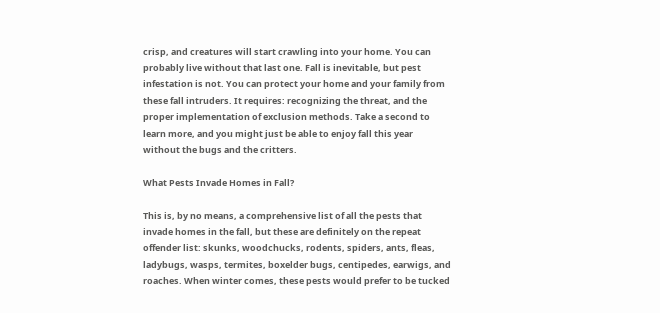crisp, and creatures will start crawling into your home. You can probably live without that last one. Fall is inevitable, but pest infestation is not. You can protect your home and your family from these fall intruders. It requires: recognizing the threat, and the proper implementation of exclusion methods. Take a second to learn more, and you might just be able to enjoy fall this year without the bugs and the critters.

What Pests Invade Homes in Fall?

This is, by no means, a comprehensive list of all the pests that invade homes in the fall, but these are definitely on the repeat offender list: skunks, woodchucks, rodents, spiders, ants, fleas, ladybugs, wasps, termites, boxelder bugs, centipedes, earwigs, and roaches. When winter comes, these pests would prefer to be tucked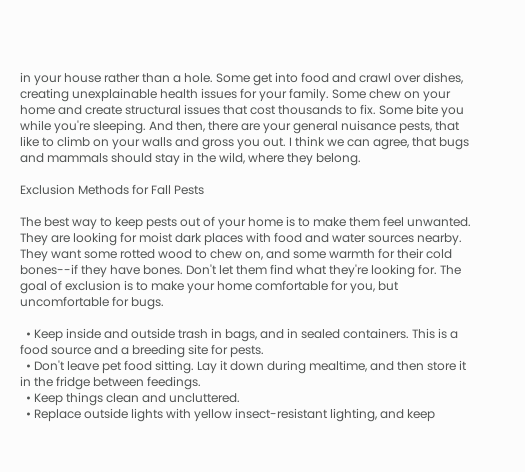in your house rather than a hole. Some get into food and crawl over dishes, creating unexplainable health issues for your family. Some chew on your home and create structural issues that cost thousands to fix. Some bite you while you're sleeping. And then, there are your general nuisance pests, that like to climb on your walls and gross you out. I think we can agree, that bugs and mammals should stay in the wild, where they belong.

Exclusion Methods for Fall Pests

The best way to keep pests out of your home is to make them feel unwanted. They are looking for moist dark places with food and water sources nearby. They want some rotted wood to chew on, and some warmth for their cold bones--if they have bones. Don't let them find what they're looking for. The goal of exclusion is to make your home comfortable for you, but uncomfortable for bugs.

  • Keep inside and outside trash in bags, and in sealed containers. This is a food source and a breeding site for pests.
  • Don't leave pet food sitting. Lay it down during mealtime, and then store it in the fridge between feedings.
  • Keep things clean and uncluttered.
  • Replace outside lights with yellow insect-resistant lighting, and keep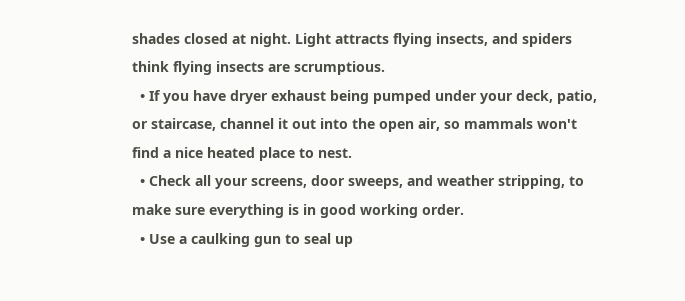shades closed at night. Light attracts flying insects, and spiders think flying insects are scrumptious.
  • If you have dryer exhaust being pumped under your deck, patio, or staircase, channel it out into the open air, so mammals won't find a nice heated place to nest.
  • Check all your screens, door sweeps, and weather stripping, to make sure everything is in good working order.
  • Use a caulking gun to seal up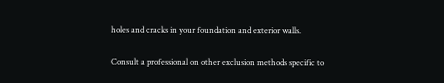holes and cracks in your foundation and exterior walls.

Consult a professional on other exclusion methods specific to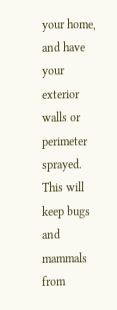your home, and have your exterior walls or perimeter sprayed. This will keep bugs and mammals from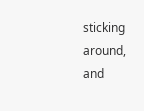sticking around, and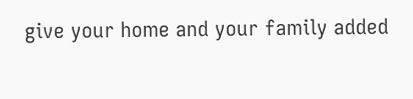give your home and your family added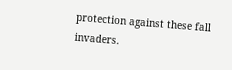protection against these fall invaders.